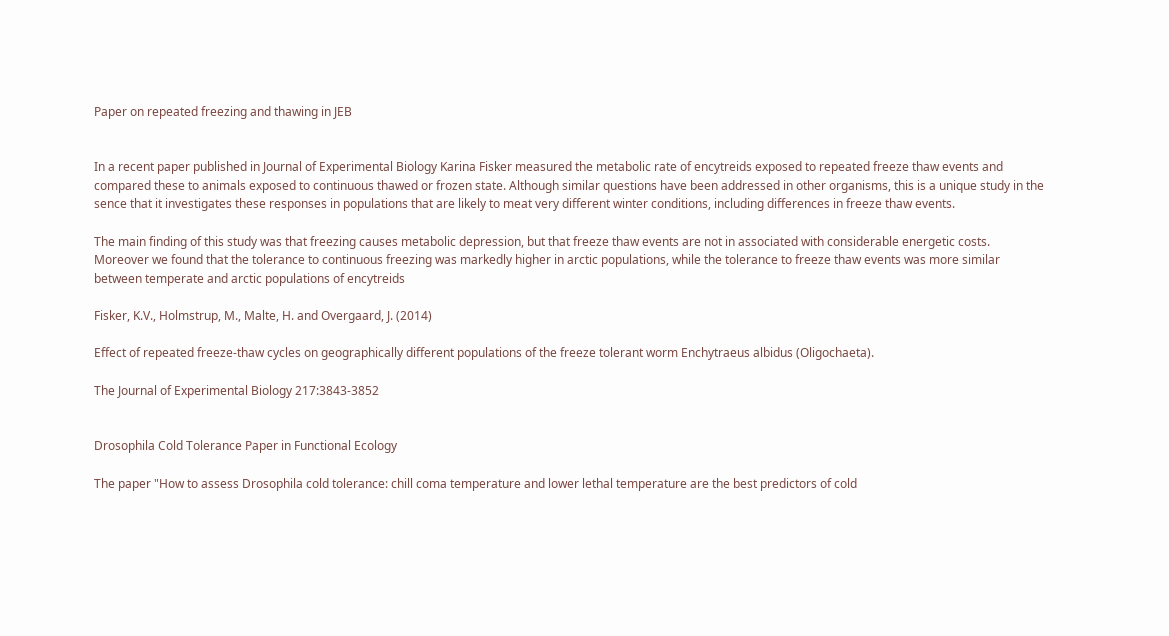Paper on repeated freezing and thawing in JEB


In a recent paper published in Journal of Experimental Biology Karina Fisker measured the metabolic rate of encytreids exposed to repeated freeze thaw events and compared these to animals exposed to continuous thawed or frozen state. Although similar questions have been addressed in other organisms, this is a unique study in the sence that it investigates these responses in populations that are likely to meat very different winter conditions, including differences in freeze thaw events.

The main finding of this study was that freezing causes metabolic depression, but that freeze thaw events are not in associated with considerable energetic costs. Moreover we found that the tolerance to continuous freezing was markedly higher in arctic populations, while the tolerance to freeze thaw events was more similar between temperate and arctic populations of encytreids

Fisker, K.V., Holmstrup, M., Malte, H. and Overgaard, J. (2014)

Effect of repeated freeze-thaw cycles on geographically different populations of the freeze tolerant worm Enchytraeus albidus (Oligochaeta).

The Journal of Experimental Biology 217:3843-3852


Drosophila Cold Tolerance Paper in Functional Ecology

The paper "How to assess Drosophila cold tolerance: chill coma temperature and lower lethal temperature are the best predictors of cold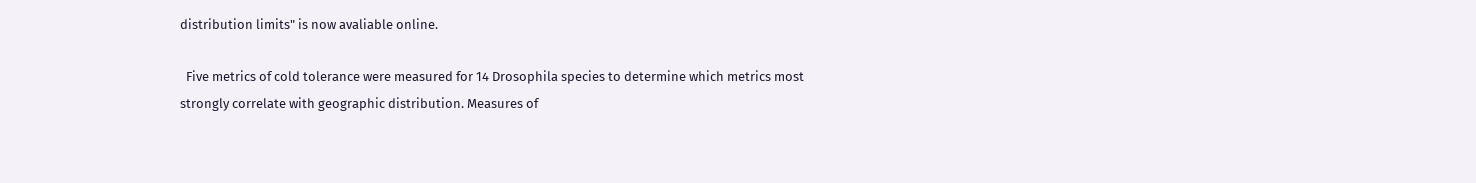distribution limits" is now avaliable online.

  Five metrics of cold tolerance were measured for 14 Drosophila species to determine which metrics most strongly correlate with geographic distribution. Measures of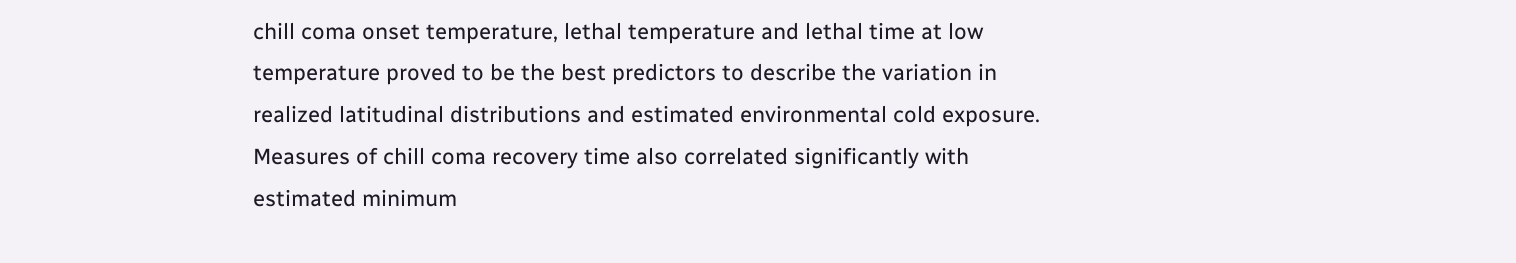chill coma onset temperature, lethal temperature and lethal time at low temperature proved to be the best predictors to describe the variation in realized latitudinal distributions and estimated environmental cold exposure. Measures of chill coma recovery time also correlated significantly with estimated minimum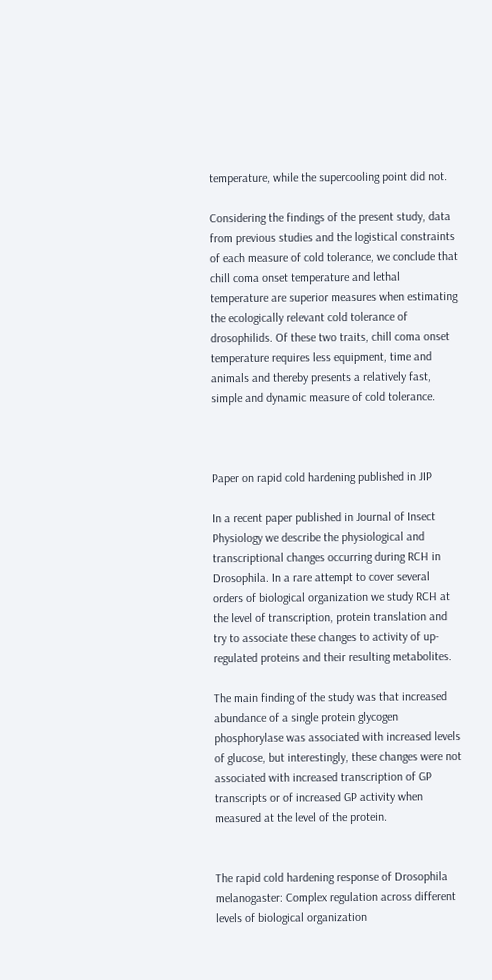temperature, while the supercooling point did not.

Considering the findings of the present study, data from previous studies and the logistical constraints of each measure of cold tolerance, we conclude that chill coma onset temperature and lethal temperature are superior measures when estimating the ecologically relevant cold tolerance of drosophilids. Of these two traits, chill coma onset temperature requires less equipment, time and animals and thereby presents a relatively fast, simple and dynamic measure of cold tolerance.



Paper on rapid cold hardening published in JIP

In a recent paper published in Journal of Insect Physiology we describe the physiological and transcriptional changes occurring during RCH in Drosophila. In a rare attempt to cover several orders of biological organization we study RCH at the level of transcription, protein translation and try to associate these changes to activity of up-regulated proteins and their resulting metabolites.

The main finding of the study was that increased abundance of a single protein glycogen phosphorylase was associated with increased levels of glucose, but interestingly, these changes were not associated with increased transcription of GP transcripts or of increased GP activity when measured at the level of the protein.


The rapid cold hardening response of Drosophila melanogaster: Complex regulation across different levels of biological organization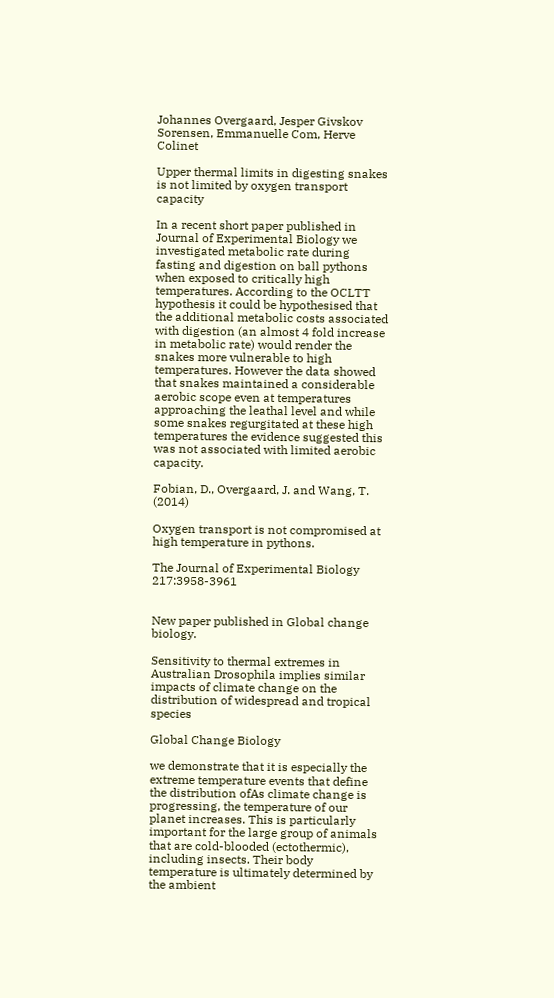Johannes Overgaard, Jesper Givskov Sorensen, Emmanuelle Com, Herve Colinet

Upper thermal limits in digesting snakes is not limited by oxygen transport capacity

In a recent short paper published in Journal of Experimental Biology we investigated metabolic rate during fasting and digestion on ball pythons when exposed to critically high temperatures. According to the OCLTT hypothesis it could be hypothesised that the additional metabolic costs associated with digestion (an almost 4 fold increase in metabolic rate) would render the snakes more vulnerable to high temperatures. However the data showed that snakes maintained a considerable aerobic scope even at temperatures approaching the leathal level and while some snakes regurgitated at these high temperatures the evidence suggested this was not associated with limited aerobic capacity.

Fobian, D., Overgaard, J. and Wang, T. (2014)

Oxygen transport is not compromised at high temperature in pythons.

The Journal of Experimental Biology 217:3958-3961


New paper published in Global change biology.

Sensitivity to thermal extremes in Australian Drosophila implies similar impacts of climate change on the distribution of widespread and tropical species

Global Change Biology

we demonstrate that it is especially the extreme temperature events that define the distribution ofAs climate change is progressing, the temperature of our planet increases. This is particularly important for the large group of animals that are cold-blooded (ectothermic), including insects. Their body temperature is ultimately determined by the ambient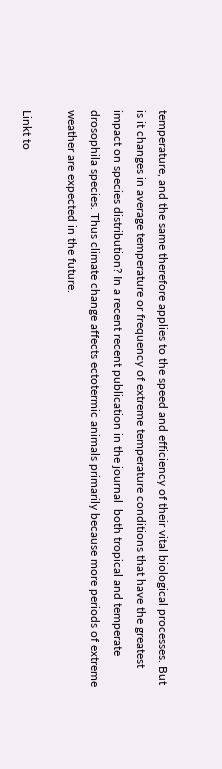temperature, and the same therefore applies to the speed and efficiency of their vital biological processes. But is it changes in average temperature or frequency of extreme temperature conditions that have the greatest impact on species distribution? In a recent recent publication in the journal  both tropical and temperate drosophila species. Thus climate change affects ectotermic animals primarily because more periods of extreme weather are expected in the future.

Linkt to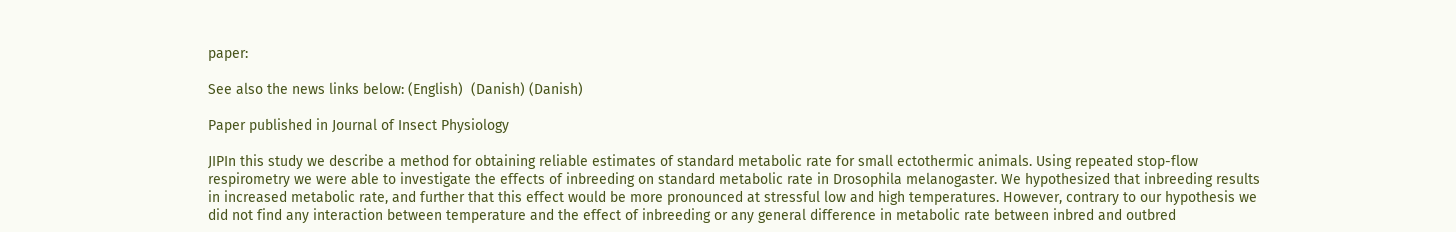paper:

See also the news links below: (English)  (Danish) (Danish)

Paper published in Journal of Insect Physiology

JIPIn this study we describe a method for obtaining reliable estimates of standard metabolic rate for small ectothermic animals. Using repeated stop-flow respirometry we were able to investigate the effects of inbreeding on standard metabolic rate in Drosophila melanogaster. We hypothesized that inbreeding results in increased metabolic rate, and further that this effect would be more pronounced at stressful low and high temperatures. However, contrary to our hypothesis we did not find any interaction between temperature and the effect of inbreeding or any general difference in metabolic rate between inbred and outbred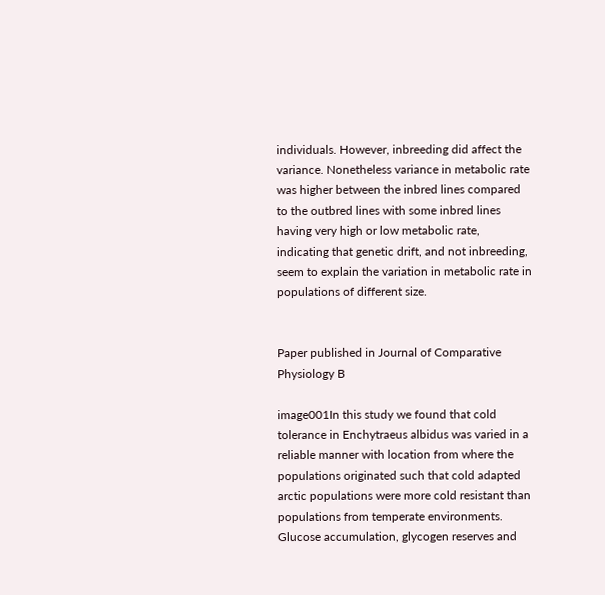individuals. However, inbreeding did affect the variance. Nonetheless variance in metabolic rate was higher between the inbred lines compared to the outbred lines with some inbred lines having very high or low metabolic rate, indicating that genetic drift, and not inbreeding, seem to explain the variation in metabolic rate in populations of different size.


Paper published in Journal of Comparative Physiology B

image001In this study we found that cold tolerance in Enchytraeus albidus was varied in a reliable manner with location from where the populations originated such that cold adapted arctic populations were more cold resistant than populations from temperate environments. Glucose accumulation, glycogen reserves and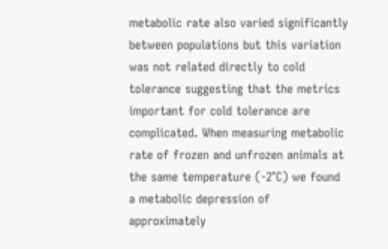metabolic rate also varied significantly between populations but this variation was not related directly to cold tolerance suggesting that the metrics important for cold tolerance are complicated. When measuring metabolic rate of frozen and unfrozen animals at the same temperature (-2°C) we found a metabolic depression of approximately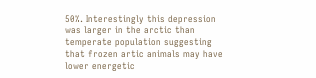50%. Interestingly this depression was larger in the arctic than temperate population suggesting that frozen artic animals may have lower energetic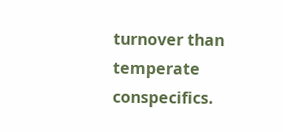turnover than temperate conspecifics.